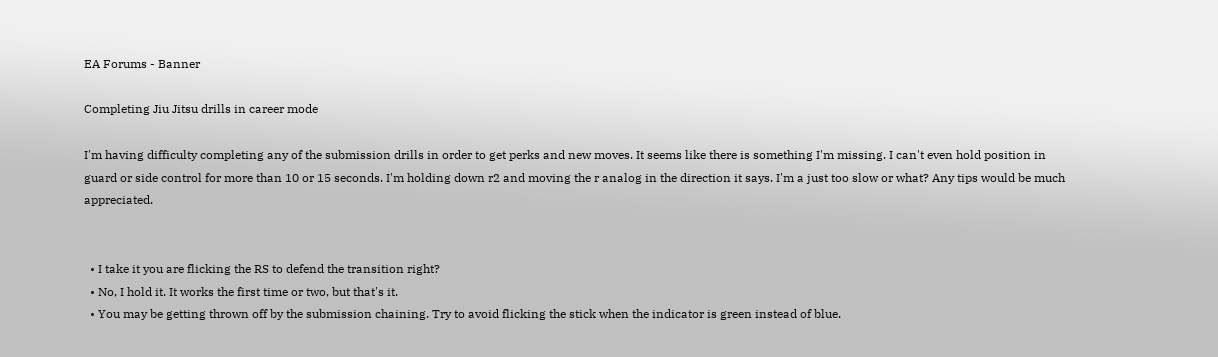EA Forums - Banner

Completing Jiu Jitsu drills in career mode

I'm having difficulty completing any of the submission drills in order to get perks and new moves. It seems like there is something I'm missing. I can't even hold position in guard or side control for more than 10 or 15 seconds. I'm holding down r2 and moving the r analog in the direction it says. I'm a just too slow or what? Any tips would be much appreciated.


  • I take it you are flicking the RS to defend the transition right?
  • No, I hold it. It works the first time or two, but that's it.
  • You may be getting thrown off by the submission chaining. Try to avoid flicking the stick when the indicator is green instead of blue.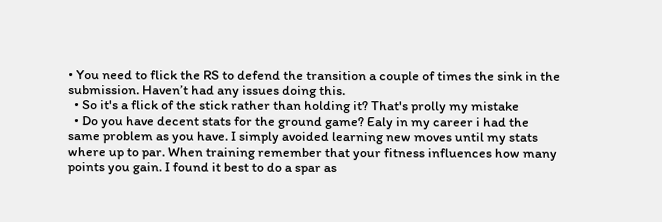• You need to flick the RS to defend the transition a couple of times the sink in the submission. Haven’t had any issues doing this.
  • So it's a flick of the stick rather than holding it? That's prolly my mistake
  • Do you have decent stats for the ground game? Ealy in my career i had the same problem as you have. I simply avoided learning new moves until my stats where up to par. When training remember that your fitness influences how many points you gain. I found it best to do a spar as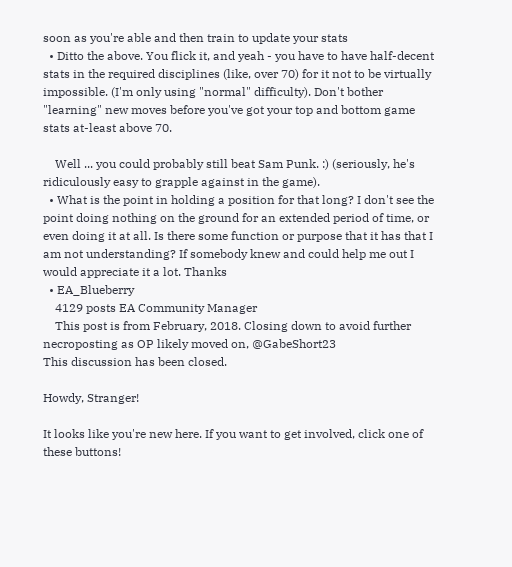soon as you're able and then train to update your stats
  • Ditto the above. You flick it, and yeah - you have to have half-decent stats in the required disciplines (like, over 70) for it not to be virtually impossible. (I'm only using "normal" difficulty). Don't bother "learning" new moves before you've got your top and bottom game stats at-least above 70.

    Well ... you could probably still beat Sam Punk. :) (seriously, he's ridiculously easy to grapple against in the game).
  • What is the point in holding a position for that long? I don't see the point doing nothing on the ground for an extended period of time, or even doing it at all. Is there some function or purpose that it has that I am not understanding? If somebody knew and could help me out I would appreciate it a lot. Thanks
  • EA_Blueberry
    4129 posts EA Community Manager
    This post is from February, 2018. Closing down to avoid further necroposting as OP likely moved on, @GabeShort23
This discussion has been closed.

Howdy, Stranger!

It looks like you're new here. If you want to get involved, click one of these buttons!